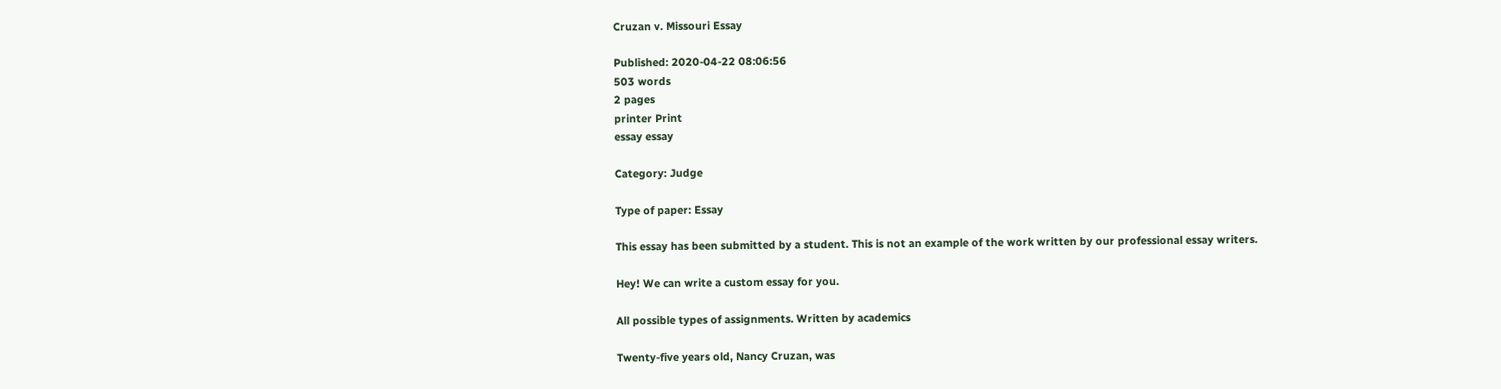Cruzan v. Missouri Essay

Published: 2020-04-22 08:06:56
503 words
2 pages
printer Print
essay essay

Category: Judge

Type of paper: Essay

This essay has been submitted by a student. This is not an example of the work written by our professional essay writers.

Hey! We can write a custom essay for you.

All possible types of assignments. Written by academics

Twenty-five years old, Nancy Cruzan, was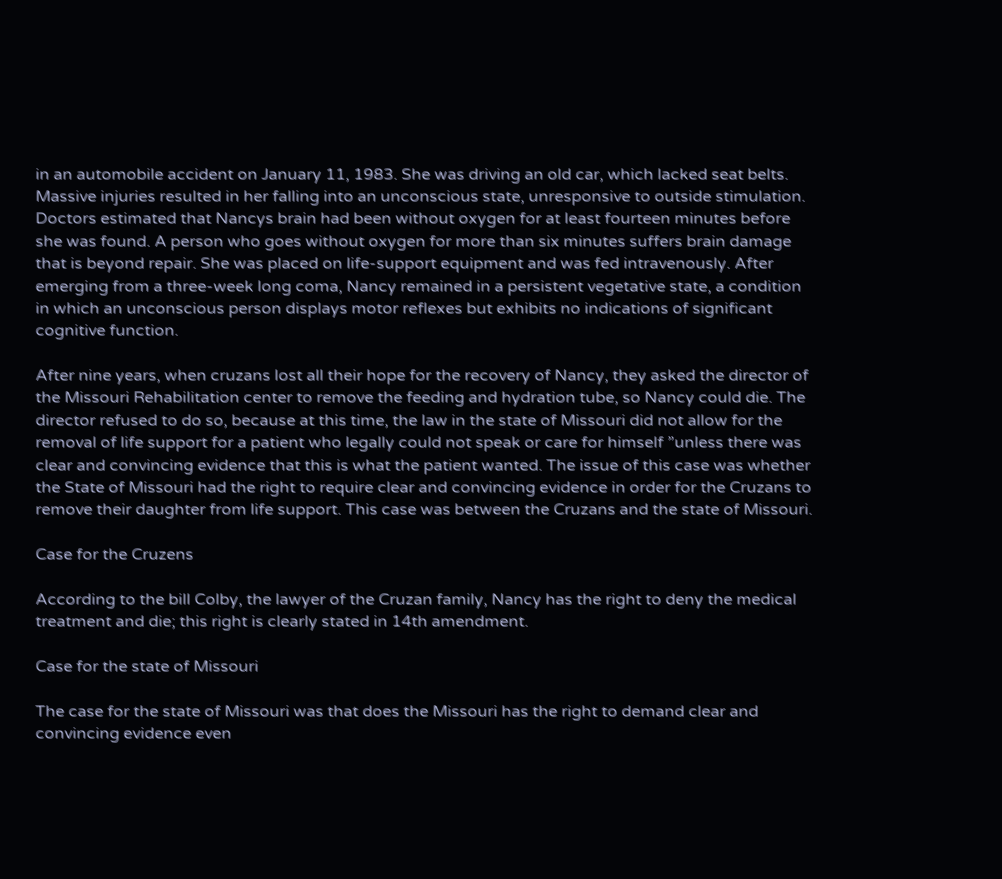in an automobile accident on January 11, 1983. She was driving an old car, which lacked seat belts. Massive injuries resulted in her falling into an unconscious state, unresponsive to outside stimulation. Doctors estimated that Nancys brain had been without oxygen for at least fourteen minutes before she was found. A person who goes without oxygen for more than six minutes suffers brain damage that is beyond repair. She was placed on life-support equipment and was fed intravenously. After emerging from a three-week long coma, Nancy remained in a persistent vegetative state, a condition in which an unconscious person displays motor reflexes but exhibits no indications of significant cognitive function.

After nine years, when cruzans lost all their hope for the recovery of Nancy, they asked the director of the Missouri Rehabilitation center to remove the feeding and hydration tube, so Nancy could die. The director refused to do so, because at this time, the law in the state of Missouri did not allow for the removal of life support for a patient who legally could not speak or care for himself ”unless there was clear and convincing evidence that this is what the patient wanted. The issue of this case was whether the State of Missouri had the right to require clear and convincing evidence in order for the Cruzans to remove their daughter from life support. This case was between the Cruzans and the state of Missouri.

Case for the Cruzens

According to the bill Colby, the lawyer of the Cruzan family, Nancy has the right to deny the medical treatment and die; this right is clearly stated in 14th amendment.

Case for the state of Missouri

The case for the state of Missouri was that does the Missouri has the right to demand clear and convincing evidence even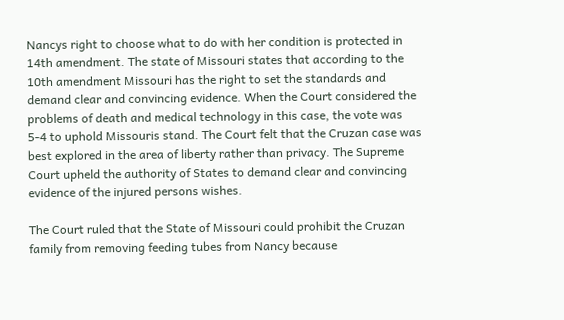Nancys right to choose what to do with her condition is protected in 14th amendment. The state of Missouri states that according to the 10th amendment Missouri has the right to set the standards and demand clear and convincing evidence. When the Court considered the problems of death and medical technology in this case, the vote was 5-4 to uphold Missouris stand. The Court felt that the Cruzan case was best explored in the area of liberty rather than privacy. The Supreme Court upheld the authority of States to demand clear and convincing evidence of the injured persons wishes.

The Court ruled that the State of Missouri could prohibit the Cruzan family from removing feeding tubes from Nancy because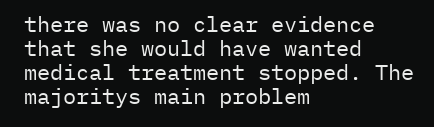there was no clear evidence that she would have wanted medical treatment stopped. The majoritys main problem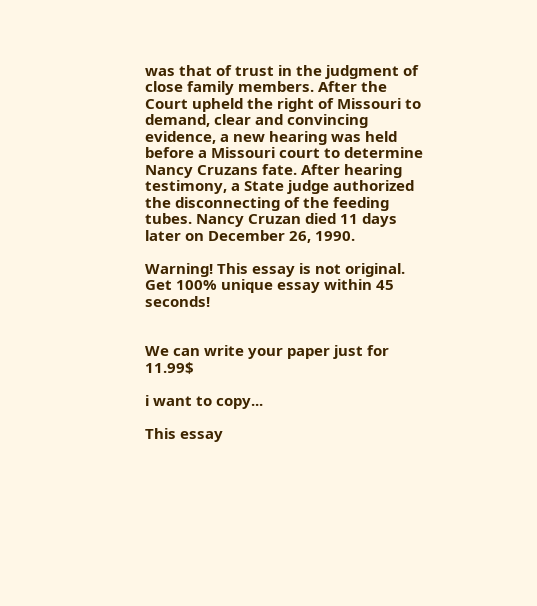was that of trust in the judgment of close family members. After the Court upheld the right of Missouri to demand, clear and convincing evidence, a new hearing was held before a Missouri court to determine Nancy Cruzans fate. After hearing testimony, a State judge authorized the disconnecting of the feeding tubes. Nancy Cruzan died 11 days later on December 26, 1990.

Warning! This essay is not original. Get 100% unique essay within 45 seconds!


We can write your paper just for 11.99$

i want to copy...

This essay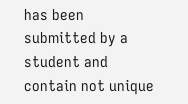has been submitted by a student and contain not unique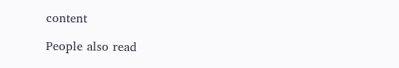content

People also read